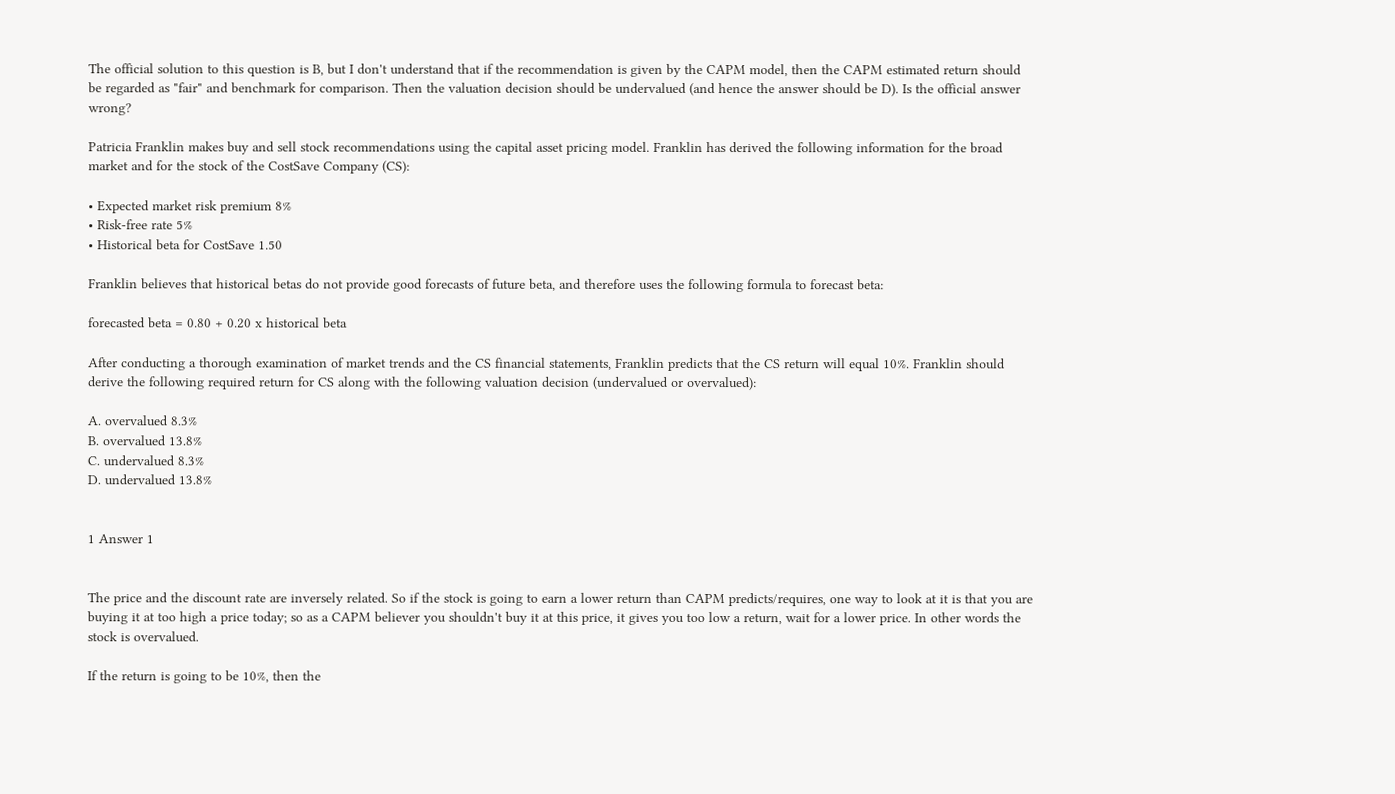The official solution to this question is B, but I don't understand that if the recommendation is given by the CAPM model, then the CAPM estimated return should be regarded as "fair" and benchmark for comparison. Then the valuation decision should be undervalued (and hence the answer should be D). Is the official answer wrong?

Patricia Franklin makes buy and sell stock recommendations using the capital asset pricing model. Franklin has derived the following information for the broad market and for the stock of the CostSave Company (CS):

• Expected market risk premium 8%
• Risk-free rate 5%
• Historical beta for CostSave 1.50

Franklin believes that historical betas do not provide good forecasts of future beta, and therefore uses the following formula to forecast beta:

forecasted beta = 0.80 + 0.20 x historical beta

After conducting a thorough examination of market trends and the CS financial statements, Franklin predicts that the CS return will equal 10%. Franklin should derive the following required return for CS along with the following valuation decision (undervalued or overvalued):

A. overvalued 8.3%
B. overvalued 13.8%
C. undervalued 8.3%
D. undervalued 13.8%


1 Answer 1


The price and the discount rate are inversely related. So if the stock is going to earn a lower return than CAPM predicts/requires, one way to look at it is that you are buying it at too high a price today; so as a CAPM believer you shouldn't buy it at this price, it gives you too low a return, wait for a lower price. In other words the stock is overvalued.

If the return is going to be 10%, then the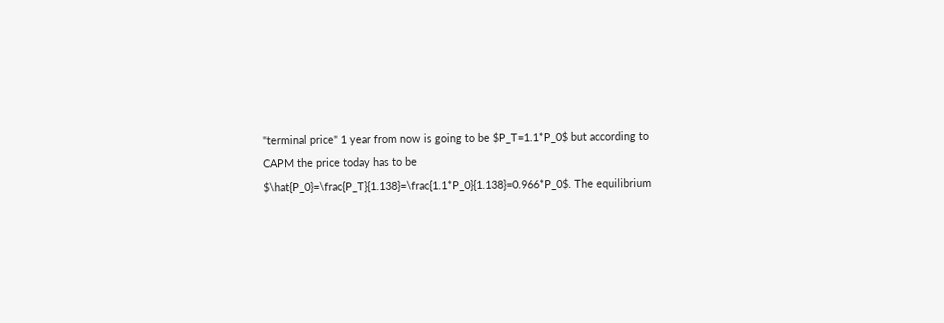"terminal price" 1 year from now is going to be $P_T=1.1*P_0$ but according to CAPM the price today has to be $\hat{P_0}=\frac{P_T}{1.138}=\frac{1.1*P_0}{1.138}=0.966*P_0$. The equilibrium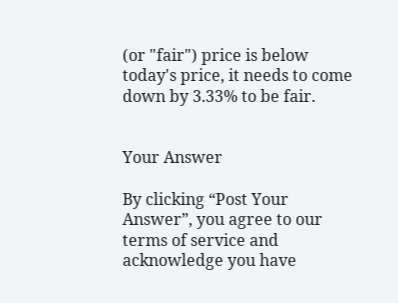(or "fair") price is below today's price, it needs to come down by 3.33% to be fair.


Your Answer

By clicking “Post Your Answer”, you agree to our terms of service and acknowledge you have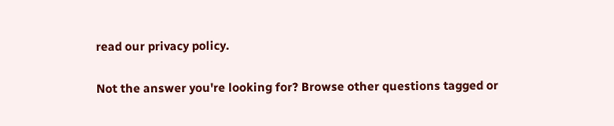read our privacy policy.

Not the answer you're looking for? Browse other questions tagged or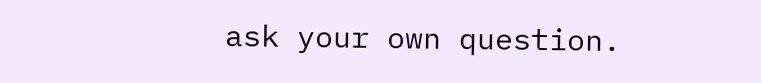ask your own question.